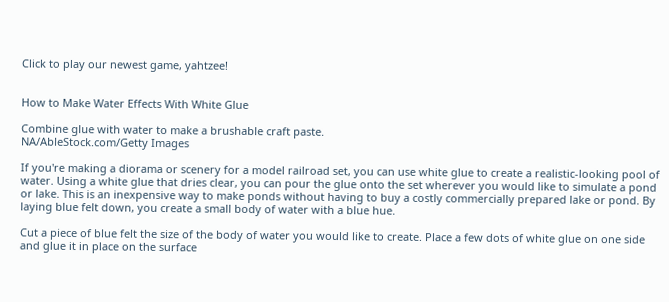Click to play our newest game, yahtzee!


How to Make Water Effects With White Glue

Combine glue with water to make a brushable craft paste.
NA/AbleStock.com/Getty Images

If you're making a diorama or scenery for a model railroad set, you can use white glue to create a realistic-looking pool of water. Using a white glue that dries clear, you can pour the glue onto the set wherever you would like to simulate a pond or lake. This is an inexpensive way to make ponds without having to buy a costly commercially prepared lake or pond. By laying blue felt down, you create a small body of water with a blue hue.

Cut a piece of blue felt the size of the body of water you would like to create. Place a few dots of white glue on one side and glue it in place on the surface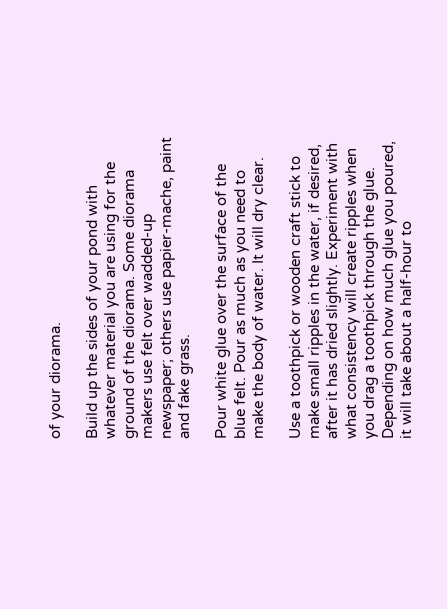of your diorama.

Build up the sides of your pond with whatever material you are using for the ground of the diorama. Some diorama makers use felt over wadded-up newspaper; others use papier-mache, paint and fake grass.

Pour white glue over the surface of the blue felt. Pour as much as you need to make the body of water. It will dry clear.

Use a toothpick or wooden craft stick to make small ripples in the water, if desired, after it has dried slightly. Experiment with what consistency will create ripples when you drag a toothpick through the glue. Depending on how much glue you poured, it will take about a half-hour to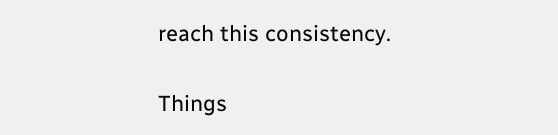reach this consistency.

Things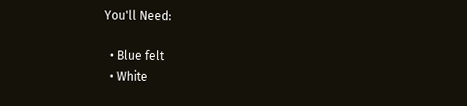You'll Need:

  • Blue felt
  • White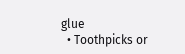glue
  • Toothpicks or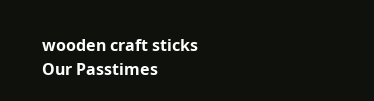wooden craft sticks
Our Passtimes